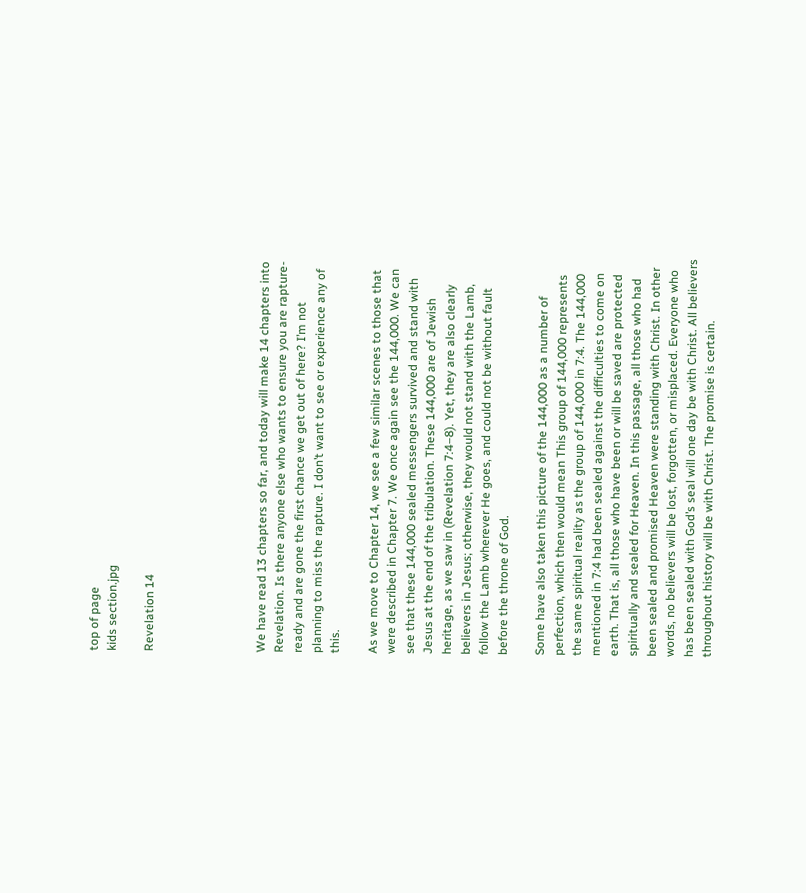top of page
kids section.jpg

Revelation 14





We have read 13 chapters so far, and today will make 14 chapters into Revelation. Is there anyone else who wants to ensure you are rapture-ready and are gone the first chance we get out of here? I’m not planning to miss the rapture. I don’t want to see or experience any of this.

As we move to Chapter 14, we see a few similar scenes to those that were described in Chapter 7. We once again see the 144,000. We can see that these 144,000 sealed messengers survived and stand with Jesus at the end of the tribulation. These 144,000 are of Jewish heritage, as we saw in (Revelation 7:4–8). Yet, they are also clearly believers in Jesus; otherwise, they would not stand with the Lamb, follow the Lamb wherever He goes, and could not be without fault before the throne of God.

Some have also taken this picture of the 144,000 as a number of perfection, which then would mean This group of 144,000 represents the same spiritual reality as the group of 144,000 in 7:4. The 144,000 mentioned in 7:4 had been sealed against the difficulties to come on earth. That is, all those who have been or will be saved are protected spiritually and sealed for Heaven. In this passage, all those who had been sealed and promised Heaven were standing with Christ. In other words, no believers will be lost, forgotten, or misplaced. Everyone who has been sealed with God’s seal will one day be with Christ. All believers throughout history will be with Christ. The promise is certain.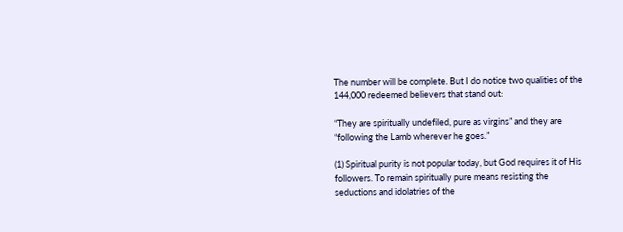The number will be complete. But I do notice two qualities of the 144,000 redeemed believers that stand out:

“They are spiritually undefiled, pure as virgins” and they are “following the Lamb wherever he goes.”

(1) Spiritual purity is not popular today, but God requires it of His followers. To remain spiritually pure means resisting the seductions and idolatries of the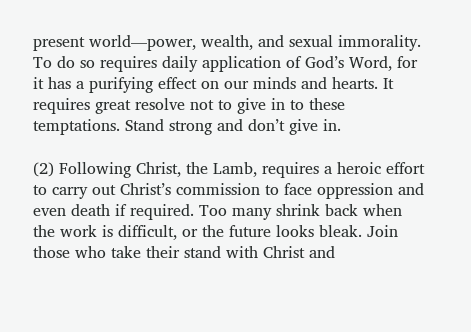present world—power, wealth, and sexual immorality. To do so requires daily application of God’s Word, for it has a purifying effect on our minds and hearts. It requires great resolve not to give in to these temptations. Stand strong and don’t give in.

(2) Following Christ, the Lamb, requires a heroic effort to carry out Christ’s commission to face oppression and even death if required. Too many shrink back when the work is difficult, or the future looks bleak. Join those who take their stand with Christ and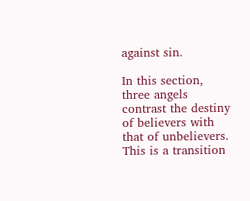against sin.

In this section, three angels contrast the destiny of believers with that of unbelievers. This is a transition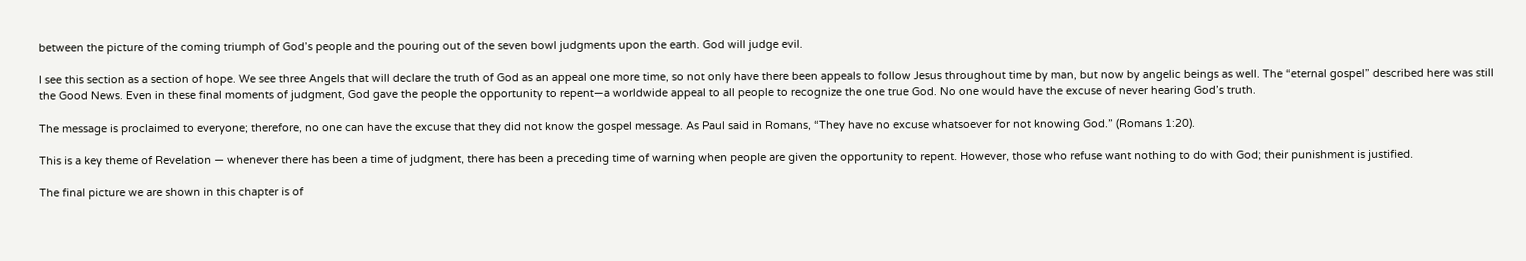between the picture of the coming triumph of God’s people and the pouring out of the seven bowl judgments upon the earth. God will judge evil.

I see this section as a section of hope. We see three Angels that will declare the truth of God as an appeal one more time, so not only have there been appeals to follow Jesus throughout time by man, but now by angelic beings as well. The “eternal gospel” described here was still the Good News. Even in these final moments of judgment, God gave the people the opportunity to repent—a worldwide appeal to all people to recognize the one true God. No one would have the excuse of never hearing God’s truth.

The message is proclaimed to everyone; therefore, no one can have the excuse that they did not know the gospel message. As Paul said in Romans, “They have no excuse whatsoever for not knowing God.” (Romans 1:20).

This is a key theme of Revelation — whenever there has been a time of judgment, there has been a preceding time of warning when people are given the opportunity to repent. However, those who refuse want nothing to do with God; their punishment is justified.

The final picture we are shown in this chapter is of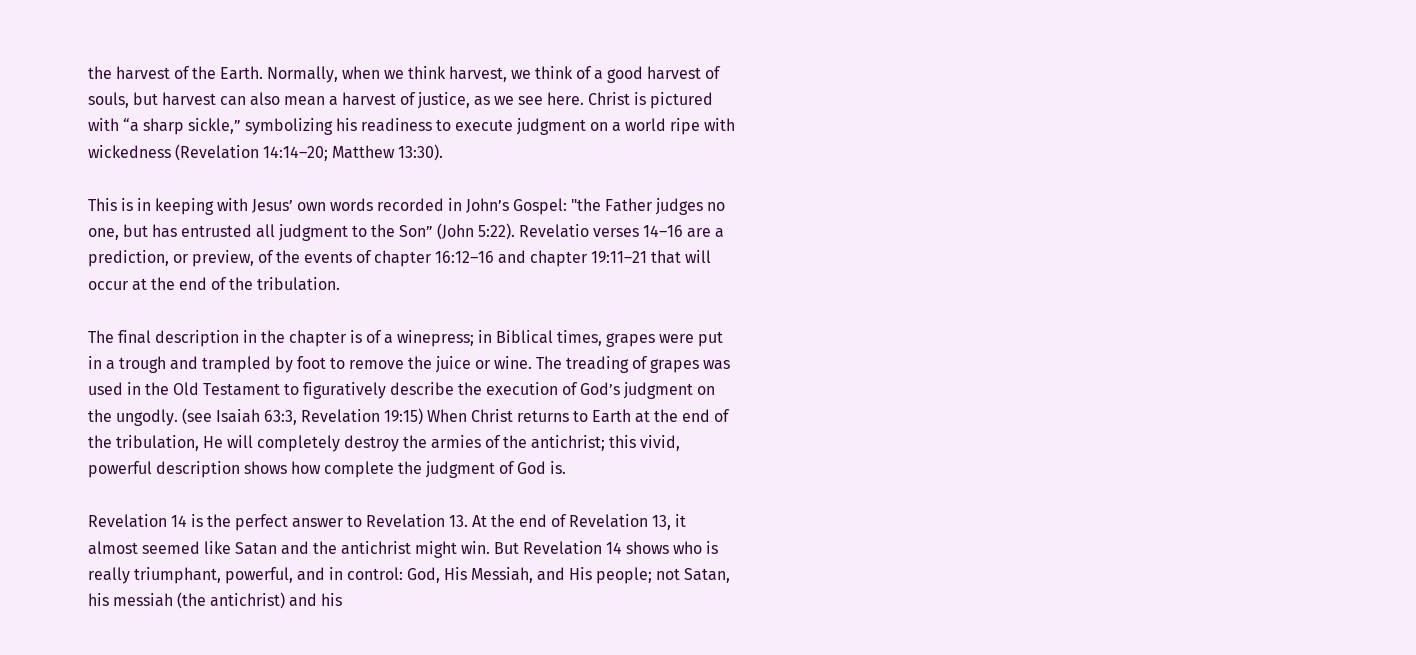the harvest of the Earth. Normally, when we think harvest, we think of a good harvest of souls, but harvest can also mean a harvest of justice, as we see here. Christ is pictured with “a sharp sickle,” symbolizing his readiness to execute judgment on a world ripe with wickedness (Revelation 14:14–20; Matthew 13:30).

This is in keeping with Jesus’ own words recorded in John’s Gospel: "the Father judges no one, but has entrusted all judgment to the Son” (John 5:22). Revelatio verses 14–16 are a prediction, or preview, of the events of chapter 16:12–16 and chapter 19:11–21 that will occur at the end of the tribulation.

The final description in the chapter is of a winepress; in Biblical times, grapes were put in a trough and trampled by foot to remove the juice or wine. The treading of grapes was used in the Old Testament to figuratively describe the execution of God’s judgment on the ungodly. (see Isaiah 63:3, Revelation 19:15) When Christ returns to Earth at the end of the tribulation, He will completely destroy the armies of the antichrist; this vivid, powerful description shows how complete the judgment of God is.

Revelation 14 is the perfect answer to Revelation 13. At the end of Revelation 13, it almost seemed like Satan and the antichrist might win. But Revelation 14 shows who is really triumphant, powerful, and in control: God, His Messiah, and His people; not Satan, his messiah (the antichrist) and his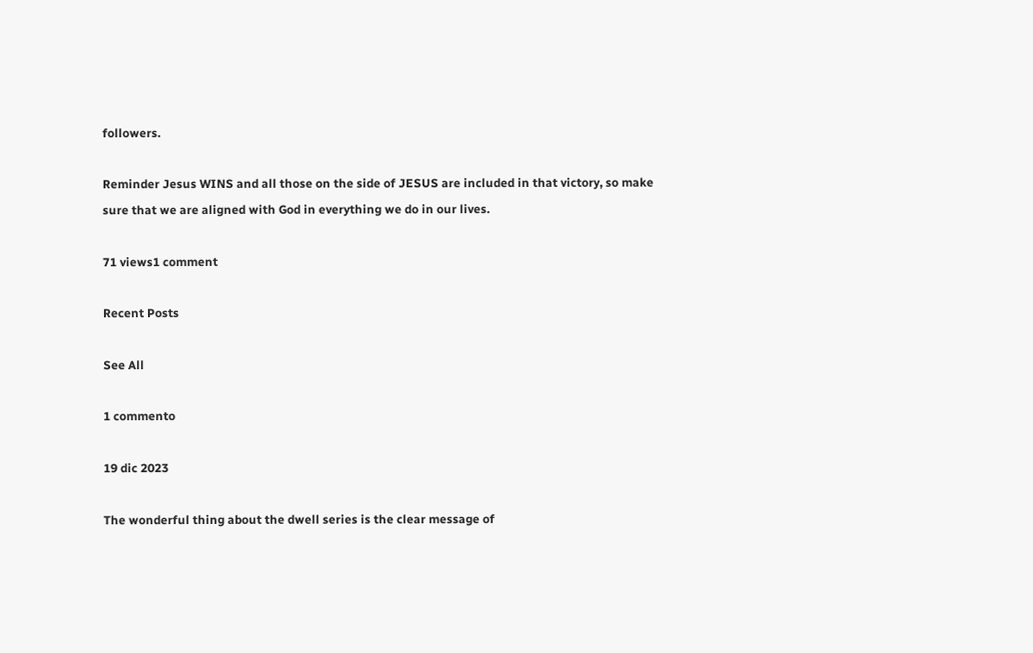followers.

Reminder Jesus WINS and all those on the side of JESUS are included in that victory, so make sure that we are aligned with God in everything we do in our lives.

71 views1 comment

Recent Posts

See All

1 commento

19 dic 2023

The wonderful thing about the dwell series is the clear message of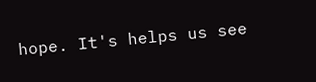hope. It's helps us see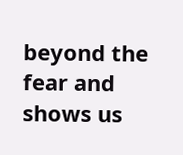beyond the fear and shows us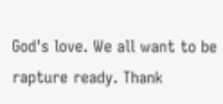God's love. We all want to be rapture ready. Thank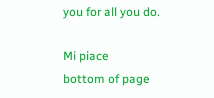you for all you do.

Mi piace
bottom of page